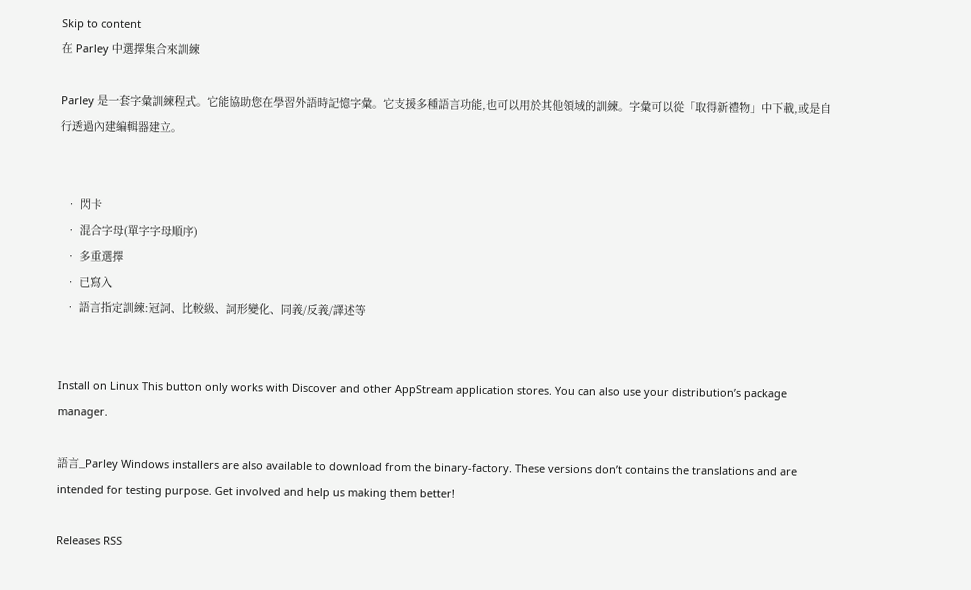Skip to content
在 Parley 中選擇集合來訓練

Parley 是一套字彙訓練程式。它能協助您在學習外語時記憶字彙。它支援多種語言功能,也可以用於其他領域的訓練。字彙可以從「取得新禮物」中下載,或是自行透過內建編輯器建立。


  • 閃卡
  • 混合字母(單字字母順序)
  • 多重選擇
  • 已寫入
  • 語言指定訓練:冠詞、比較級、詞形變化、同義/反義/譯述等


Install on Linux This button only works with Discover and other AppStream application stores. You can also use your distribution’s package manager.

語言_Parley Windows installers are also available to download from the binary-factory. These versions don’t contains the translations and are intended for testing purpose. Get involved and help us making them better!

Releases RSS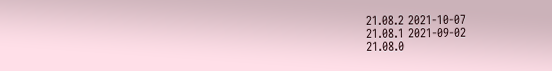21.08.2 2021-10-07
21.08.1 2021-09-02
21.08.0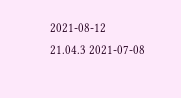2021-08-12
21.04.3 2021-07-08